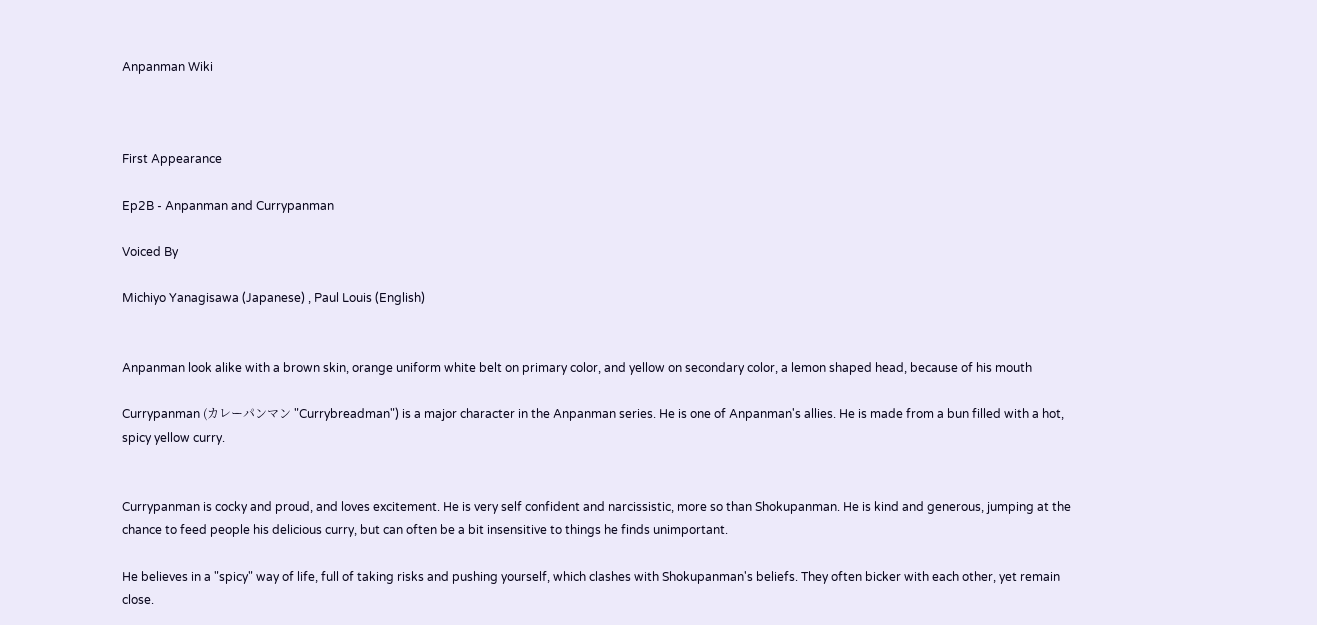Anpanman Wiki



First Appearance

Ep2B - Anpanman and Currypanman

Voiced By

Michiyo Yanagisawa (Japanese) , Paul Louis (English)


Anpanman look alike with a brown skin, orange uniform white belt on primary color, and yellow on secondary color, a lemon shaped head, because of his mouth

Currypanman (カレーパンマン "Currybreadman") is a major character in the Anpanman series. He is one of Anpanman's allies. He is made from a bun filled with a hot, spicy yellow curry.


Currypanman is cocky and proud, and loves excitement. He is very self confident and narcissistic, more so than Shokupanman. He is kind and generous, jumping at the chance to feed people his delicious curry, but can often be a bit insensitive to things he finds unimportant.

He believes in a "spicy" way of life, full of taking risks and pushing yourself, which clashes with Shokupanman's beliefs. They often bicker with each other, yet remain close.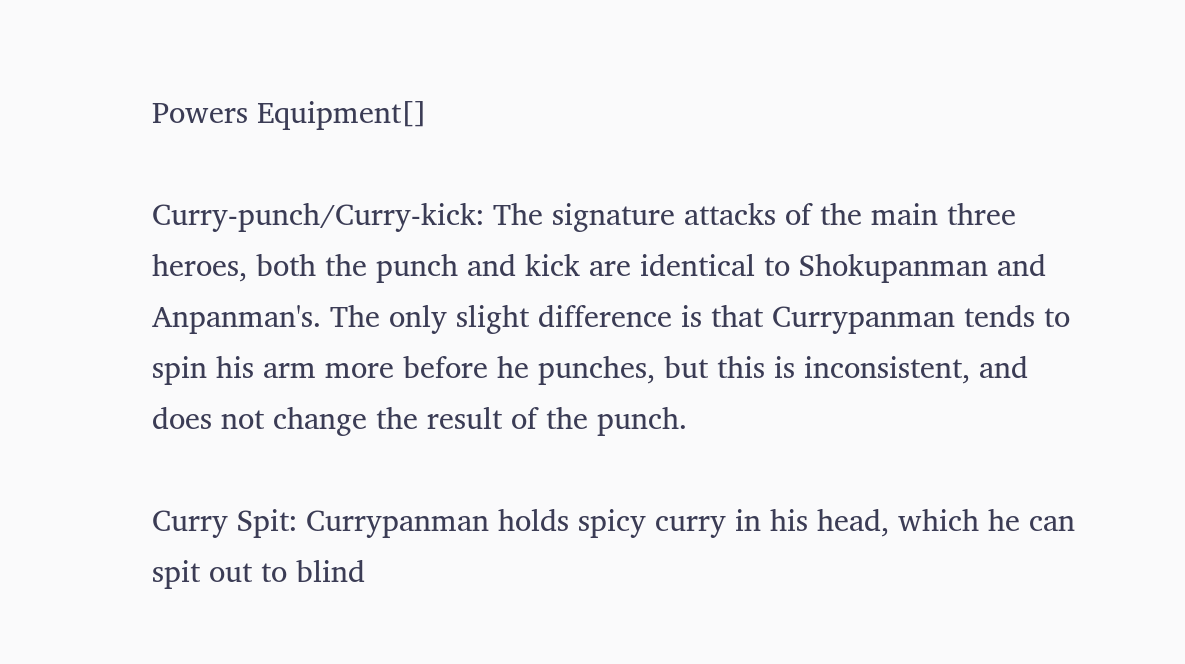Powers Equipment[]

Curry-punch/Curry-kick: The signature attacks of the main three heroes, both the punch and kick are identical to Shokupanman and Anpanman's. The only slight difference is that Currypanman tends to spin his arm more before he punches, but this is inconsistent, and does not change the result of the punch.

Curry Spit: Currypanman holds spicy curry in his head, which he can spit out to blind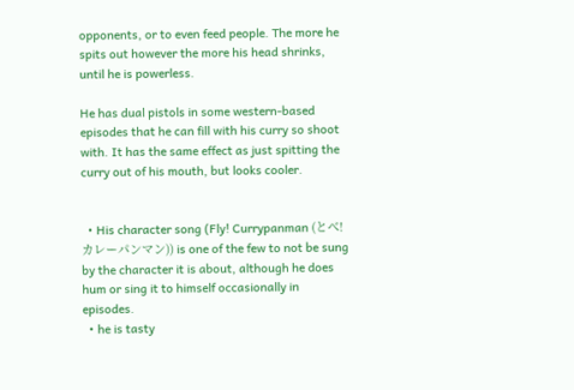opponents, or to even feed people. The more he spits out however the more his head shrinks, until he is powerless.

He has dual pistols in some western-based episodes that he can fill with his curry so shoot with. It has the same effect as just spitting the curry out of his mouth, but looks cooler.


  • His character song (Fly! Currypanman (とべ!カレーパンマン)) is one of the few to not be sung by the character it is about, although he does hum or sing it to himself occasionally in episodes.
  • he is tasty